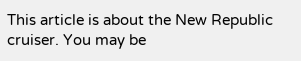This article is about the New Republic cruiser. You may be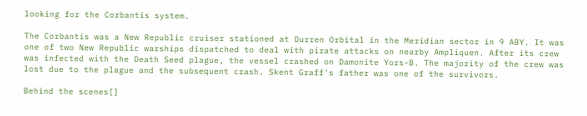looking for the Corbantis system.

The Corbantis was a New Republic cruiser stationed at Durren Orbital in the Meridian sector in 9 ABY. It was one of two New Republic warships dispatched to deal with pirate attacks on nearby Ampliquen. After its crew was infected with the Death Seed plague, the vessel crashed on Damonite Yors-B. The majority of the crew was lost due to the plague and the subsequent crash. Skent Graff's father was one of the survivors.

Behind the scenes[]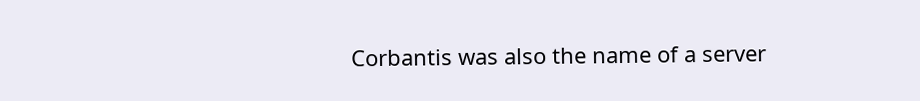Corbantis was also the name of a server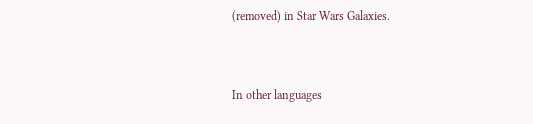(removed) in Star Wars Galaxies.



In other languages